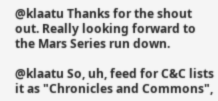@klaatu Thanks for the shout out. Really looking forward to the Mars Series run down.

@klaatu So, uh, feed for C&C lists it as "Chronicles and Commons",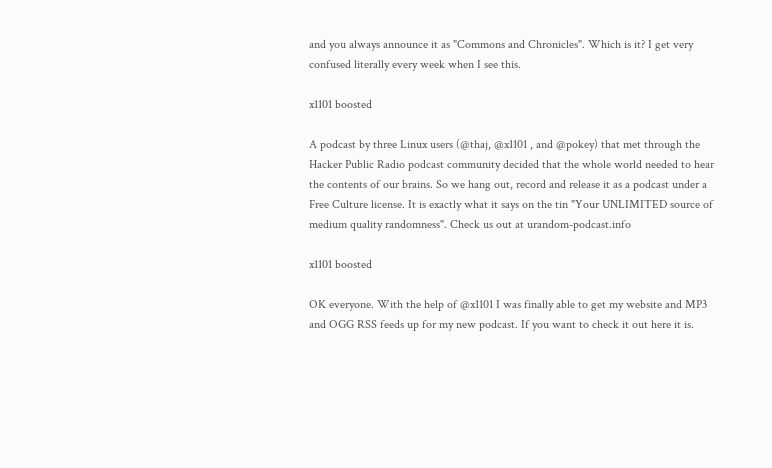and you always announce it as "Commons and Chronicles". Which is it? I get very confused literally every week when I see this.

x1101 boosted

A podcast by three Linux users (@thaj, @x1101 , and @pokey) that met through the Hacker Public Radio podcast community decided that the whole world needed to hear the contents of our brains. So we hang out, record and release it as a podcast under a Free Culture license. It is exactly what it says on the tin "Your UNLIMITED source of medium quality randomness". Check us out at urandom-podcast.info

x1101 boosted

OK everyone. With the help of @x1101 I was finally able to get my website and MP3 and OGG RSS feeds up for my new podcast. If you want to check it out here it is.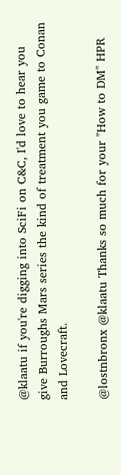@klaatu if you're digging into SciFi on C&C, I'd love to hear you give Burroughs Mars series the kind of treatment you game to Conan and Lovecraft.

@lostnbronx @klaatu Thanks so much for your "How to DM" HPR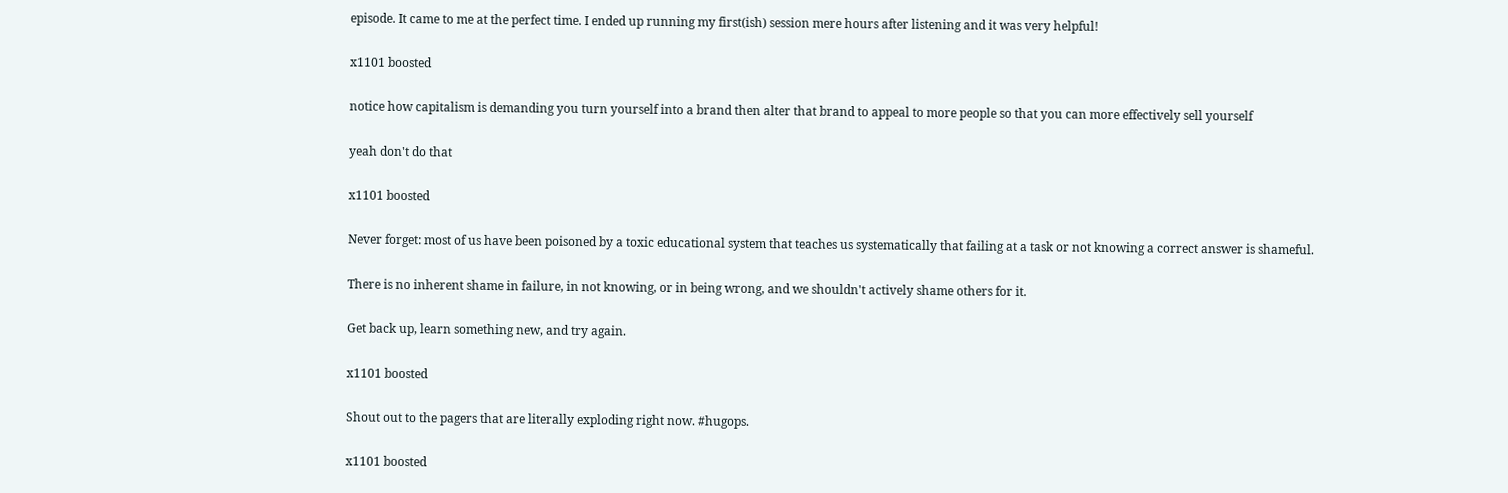episode. It came to me at the perfect time. I ended up running my first(ish) session mere hours after listening and it was very helpful!

x1101 boosted

notice how capitalism is demanding you turn yourself into a brand then alter that brand to appeal to more people so that you can more effectively sell yourself

yeah don't do that

x1101 boosted

Never forget: most of us have been poisoned by a toxic educational system that teaches us systematically that failing at a task or not knowing a correct answer is shameful.

There is no inherent shame in failure, in not knowing, or in being wrong, and we shouldn't actively shame others for it.

Get back up, learn something new, and try again.

x1101 boosted

Shout out to the pagers that are literally exploding right now. #hugops.

x1101 boosted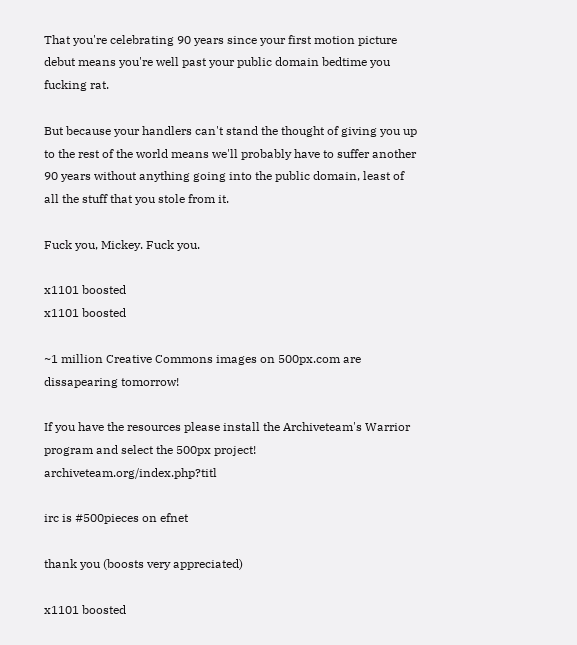That you're celebrating 90 years since your first motion picture debut means you're well past your public domain bedtime you fucking rat.

But because your handlers can't stand the thought of giving you up to the rest of the world means we'll probably have to suffer another 90 years without anything going into the public domain, least of all the stuff that you stole from it.

Fuck you, Mickey. Fuck you.

x1101 boosted
x1101 boosted

~1 million Creative Commons images on 500px.com are dissapearing tomorrow!

If you have the resources please install the Archiveteam's Warrior program and select the 500px project! archiveteam.org/index.php?titl

irc is #500pieces on efnet

thank you (boosts very appreciated)

x1101 boosted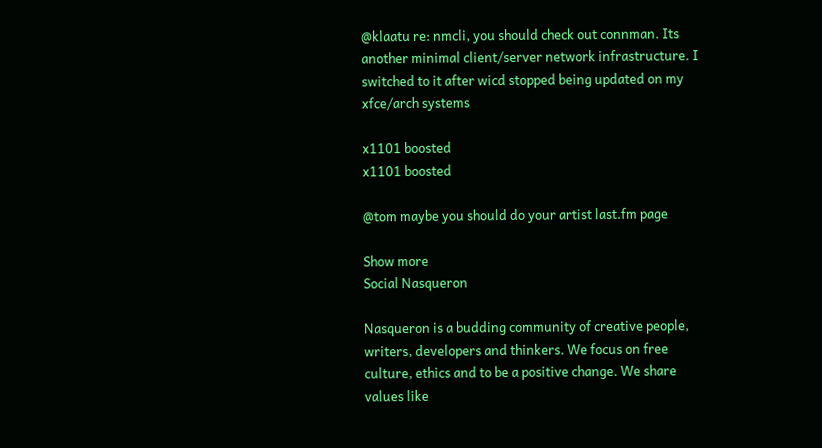@klaatu re: nmcli, you should check out connman. Its another minimal client/server network infrastructure. I switched to it after wicd stopped being updated on my xfce/arch systems

x1101 boosted
x1101 boosted

@tom maybe you should do your artist last.fm page

Show more
Social Nasqueron

Nasqueron is a budding community of creative people, writers, developers and thinkers. We focus on free culture, ethics and to be a positive change. We share values like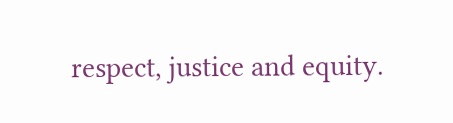respect, justice and equity.